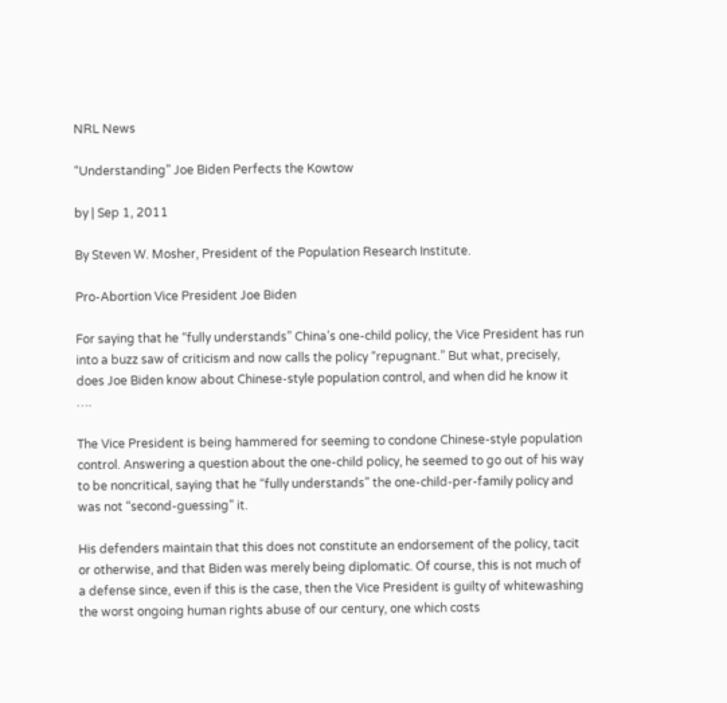NRL News

“Understanding” Joe Biden Perfects the Kowtow

by | Sep 1, 2011

By Steven W. Mosher, President of the Population Research Institute.

Pro-Abortion Vice President Joe Biden

For saying that he “fully understands” China’s one-child policy, the Vice President has run into a buzz saw of criticism and now calls the policy “repugnant.” But what, precisely, does Joe Biden know about Chinese-style population control, and when did he know it ….

The Vice President is being hammered for seeming to condone Chinese-style population control. Answering a question about the one-child policy, he seemed to go out of his way to be noncritical, saying that he “fully understands” the one-child-per-family policy and was not “second-guessing” it.

His defenders maintain that this does not constitute an endorsement of the policy, tacit or otherwise, and that Biden was merely being diplomatic. Of course, this is not much of a defense since, even if this is the case, then the Vice President is guilty of whitewashing the worst ongoing human rights abuse of our century, one which costs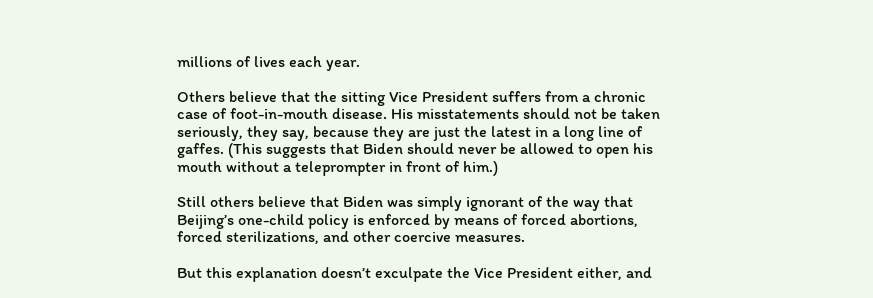millions of lives each year.

Others believe that the sitting Vice President suffers from a chronic case of foot-in-mouth disease. His misstatements should not be taken seriously, they say, because they are just the latest in a long line of gaffes. (This suggests that Biden should never be allowed to open his mouth without a teleprompter in front of him.)

Still others believe that Biden was simply ignorant of the way that Beijing’s one-child policy is enforced by means of forced abortions, forced sterilizations, and other coercive measures.

But this explanation doesn’t exculpate the Vice President either, and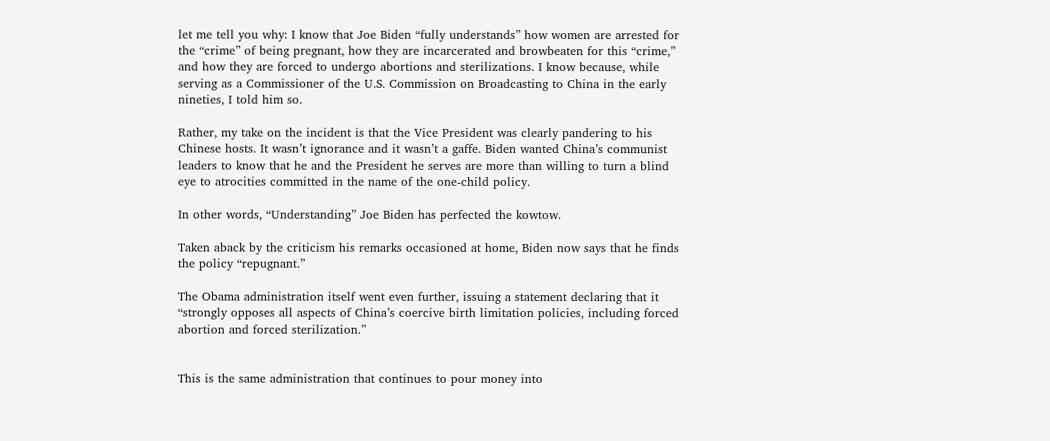let me tell you why: I know that Joe Biden “fully understands” how women are arrested for the “crime” of being pregnant, how they are incarcerated and browbeaten for this “crime,” and how they are forced to undergo abortions and sterilizations. I know because, while serving as a Commissioner of the U.S. Commission on Broadcasting to China in the early nineties, I told him so.

Rather, my take on the incident is that the Vice President was clearly pandering to his Chinese hosts. It wasn’t ignorance and it wasn’t a gaffe. Biden wanted China’s communist leaders to know that he and the President he serves are more than willing to turn a blind eye to atrocities committed in the name of the one-child policy.

In other words, “Understanding” Joe Biden has perfected the kowtow.

Taken aback by the criticism his remarks occasioned at home, Biden now says that he finds the policy “repugnant.”

The Obama administration itself went even further, issuing a statement declaring that it “strongly opposes all aspects of China’s coercive birth limitation policies, including forced abortion and forced sterilization.”


This is the same administration that continues to pour money into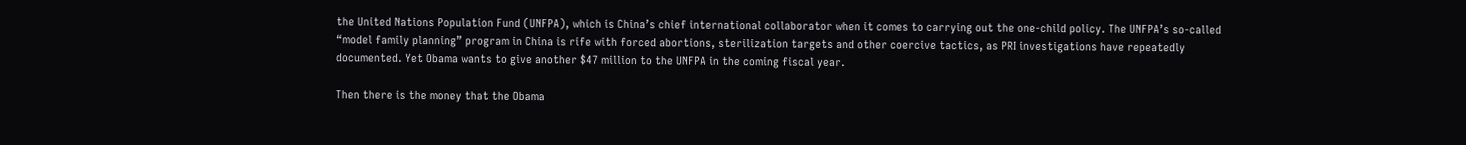the United Nations Population Fund (UNFPA), which is China’s chief international collaborator when it comes to carrying out the one-child policy. The UNFPA’s so-called “model family planning” program in China is rife with forced abortions, sterilization targets and other coercive tactics, as PRI investigations have repeatedly documented. Yet Obama wants to give another $47 million to the UNFPA in the coming fiscal year.

Then there is the money that the Obama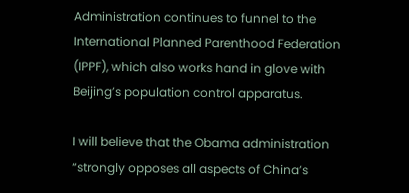Administration continues to funnel to the International Planned Parenthood Federation (IPPF), which also works hand in glove with Beijing’s population control apparatus.

I will believe that the Obama administration “strongly opposes all aspects of China’s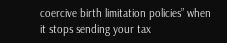coercive birth limitation policies” when it stops sending your tax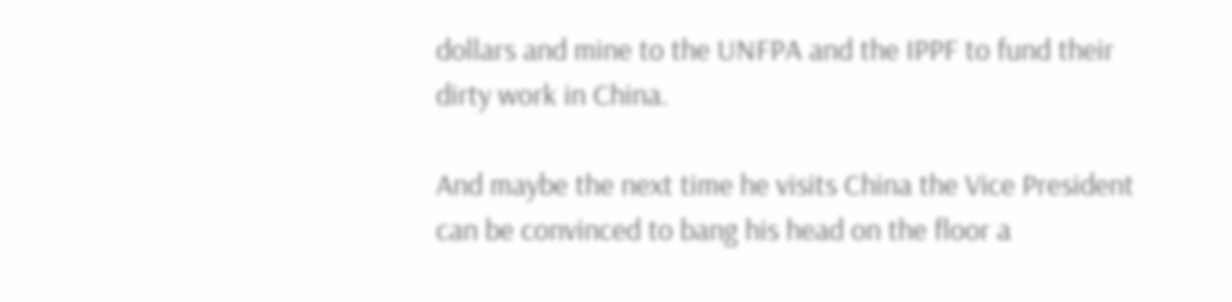dollars and mine to the UNFPA and the IPPF to fund their dirty work in China.

And maybe the next time he visits China the Vice President can be convinced to bang his head on the floor a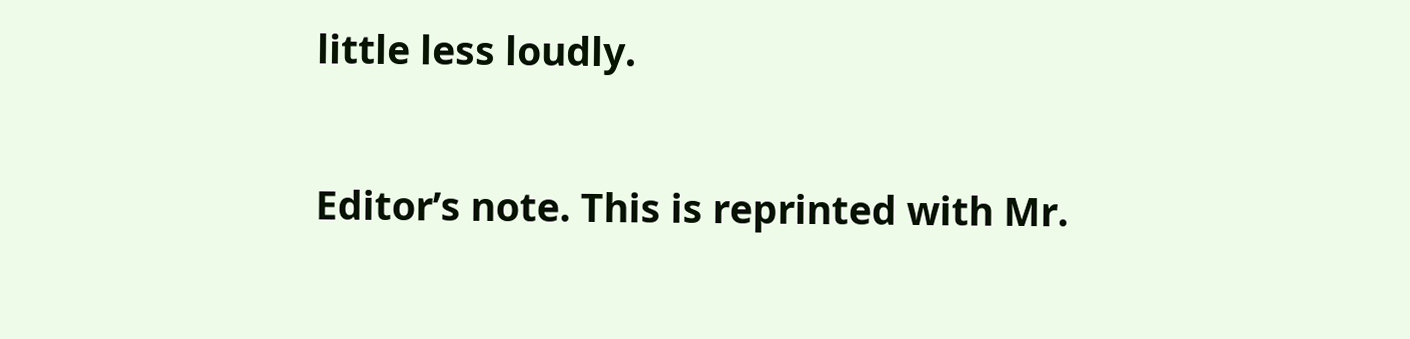little less loudly.

Editor’s note. This is reprinted with Mr.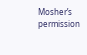Mosher’s permission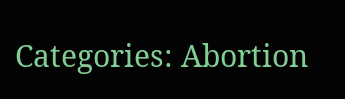Categories: Abortion